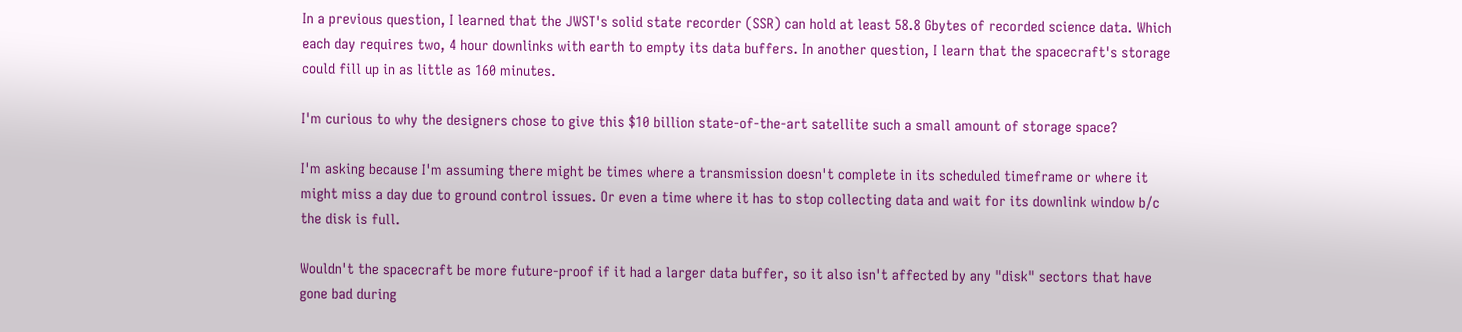In a previous question, I learned that the JWST's solid state recorder (SSR) can hold at least 58.8 Gbytes of recorded science data. Which each day requires two, 4 hour downlinks with earth to empty its data buffers. In another question, I learn that the spacecraft's storage could fill up in as little as 160 minutes.

I'm curious to why the designers chose to give this $10 billion state-of-the-art satellite such a small amount of storage space?

I'm asking because I'm assuming there might be times where a transmission doesn't complete in its scheduled timeframe or where it might miss a day due to ground control issues. Or even a time where it has to stop collecting data and wait for its downlink window b/c the disk is full.

Wouldn't the spacecraft be more future-proof if it had a larger data buffer, so it also isn't affected by any "disk" sectors that have gone bad during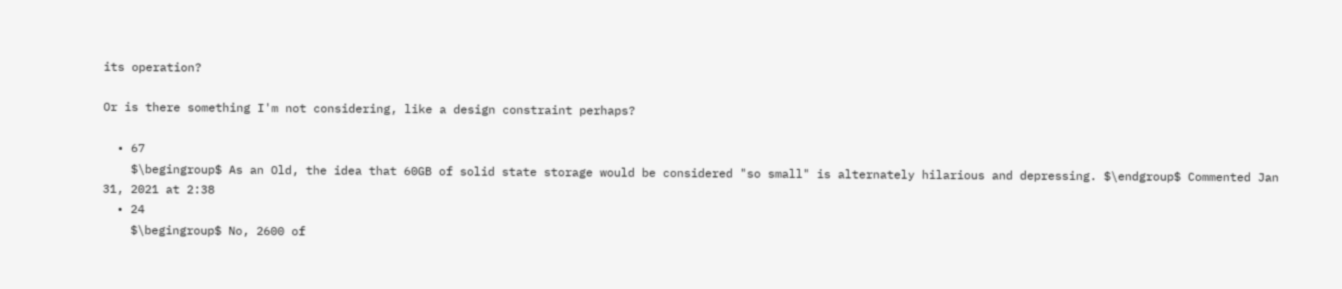its operation?

Or is there something I'm not considering, like a design constraint perhaps?

  • 67
    $\begingroup$ As an Old, the idea that 60GB of solid state storage would be considered "so small" is alternately hilarious and depressing. $\endgroup$ Commented Jan 31, 2021 at 2:38
  • 24
    $\begingroup$ No, 2600 of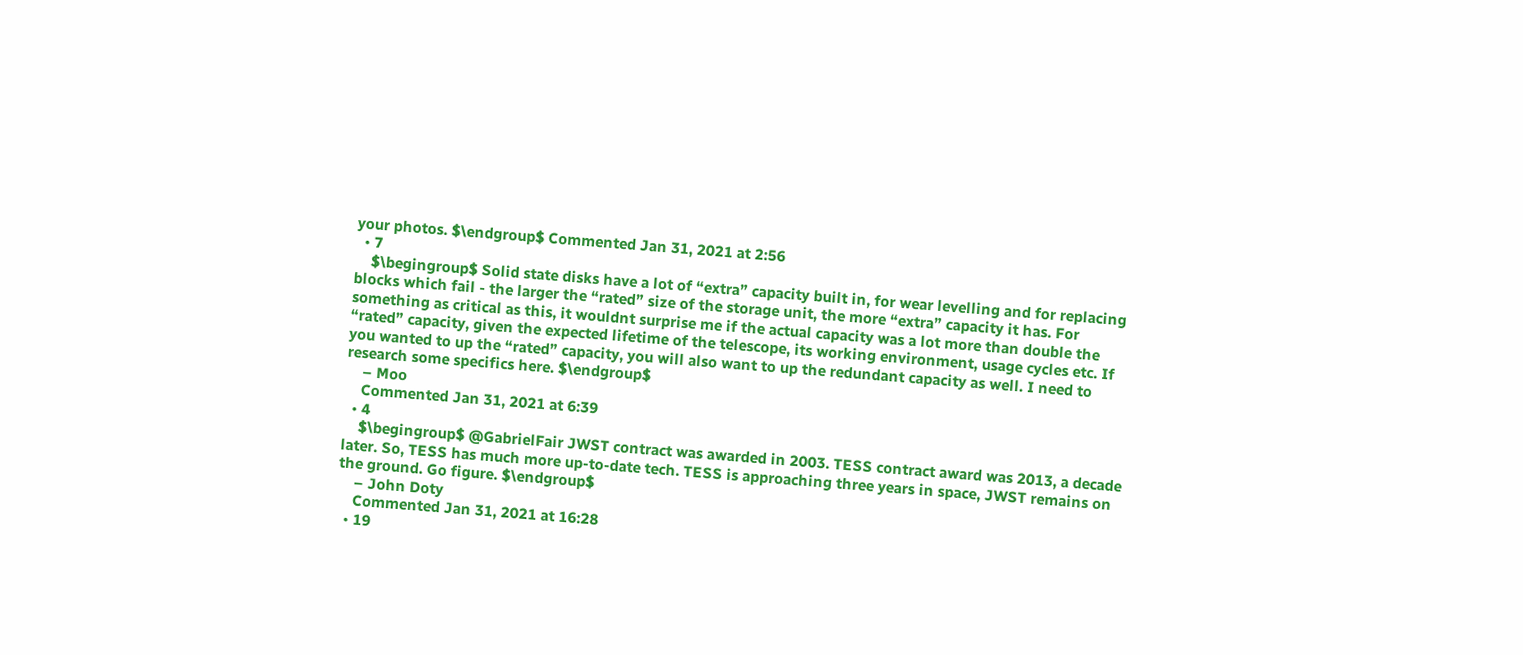your photos. $\endgroup$ Commented Jan 31, 2021 at 2:56
  • 7
    $\begingroup$ Solid state disks have a lot of “extra” capacity built in, for wear levelling and for replacing blocks which fail - the larger the “rated” size of the storage unit, the more “extra” capacity it has. For something as critical as this, it wouldnt surprise me if the actual capacity was a lot more than double the “rated” capacity, given the expected lifetime of the telescope, its working environment, usage cycles etc. If you wanted to up the “rated” capacity, you will also want to up the redundant capacity as well. I need to research some specifics here. $\endgroup$
    – Moo
    Commented Jan 31, 2021 at 6:39
  • 4
    $\begingroup$ @GabrielFair JWST contract was awarded in 2003. TESS contract award was 2013, a decade later. So, TESS has much more up-to-date tech. TESS is approaching three years in space, JWST remains on the ground. Go figure. $\endgroup$
    – John Doty
    Commented Jan 31, 2021 at 16:28
  • 19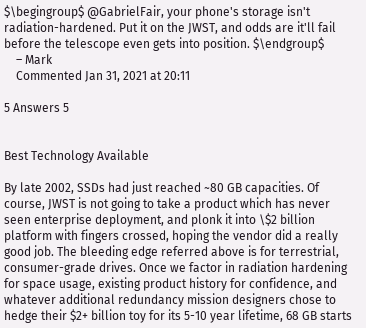$\begingroup$ @GabrielFair, your phone's storage isn't radiation-hardened. Put it on the JWST, and odds are it'll fail before the telescope even gets into position. $\endgroup$
    – Mark
    Commented Jan 31, 2021 at 20:11

5 Answers 5


Best Technology Available

By late 2002, SSDs had just reached ~80 GB capacities. Of course, JWST is not going to take a product which has never seen enterprise deployment, and plonk it into \$2 billion platform with fingers crossed, hoping the vendor did a really good job. The bleeding edge referred above is for terrestrial, consumer-grade drives. Once we factor in radiation hardening for space usage, existing product history for confidence, and whatever additional redundancy mission designers chose to hedge their $2+ billion toy for its 5-10 year lifetime, 68 GB starts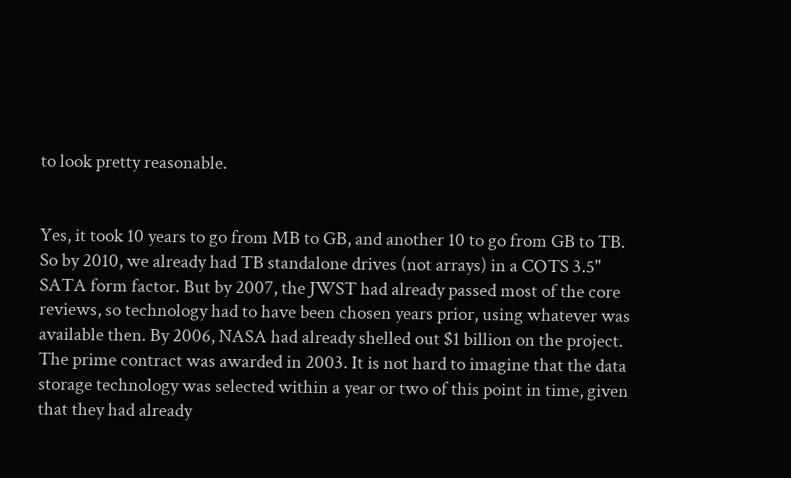to look pretty reasonable.


Yes, it took 10 years to go from MB to GB, and another 10 to go from GB to TB. So by 2010, we already had TB standalone drives (not arrays) in a COTS 3.5" SATA form factor. But by 2007, the JWST had already passed most of the core reviews, so technology had to have been chosen years prior, using whatever was available then. By 2006, NASA had already shelled out $1 billion on the project. The prime contract was awarded in 2003. It is not hard to imagine that the data storage technology was selected within a year or two of this point in time, given that they had already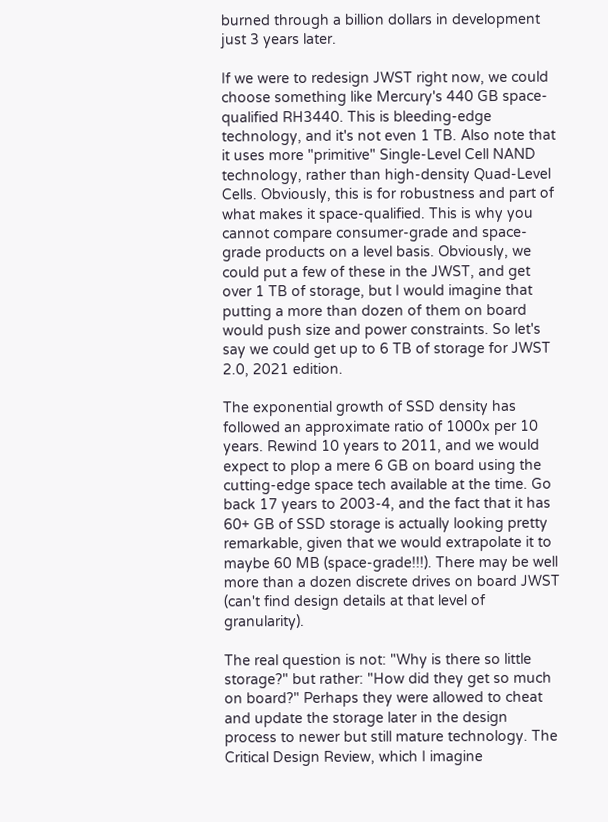burned through a billion dollars in development just 3 years later.

If we were to redesign JWST right now, we could choose something like Mercury's 440 GB space-qualified RH3440. This is bleeding-edge technology, and it's not even 1 TB. Also note that it uses more "primitive" Single-Level Cell NAND technology, rather than high-density Quad-Level Cells. Obviously, this is for robustness and part of what makes it space-qualified. This is why you cannot compare consumer-grade and space-grade products on a level basis. Obviously, we could put a few of these in the JWST, and get over 1 TB of storage, but I would imagine that putting a more than dozen of them on board would push size and power constraints. So let's say we could get up to 6 TB of storage for JWST 2.0, 2021 edition.

The exponential growth of SSD density has followed an approximate ratio of 1000x per 10 years. Rewind 10 years to 2011, and we would expect to plop a mere 6 GB on board using the cutting-edge space tech available at the time. Go back 17 years to 2003-4, and the fact that it has 60+ GB of SSD storage is actually looking pretty remarkable, given that we would extrapolate it to maybe 60 MB (space-grade!!!). There may be well more than a dozen discrete drives on board JWST (can't find design details at that level of granularity).

The real question is not: "Why is there so little storage?" but rather: "How did they get so much on board?" Perhaps they were allowed to cheat and update the storage later in the design process to newer but still mature technology. The Critical Design Review, which I imagine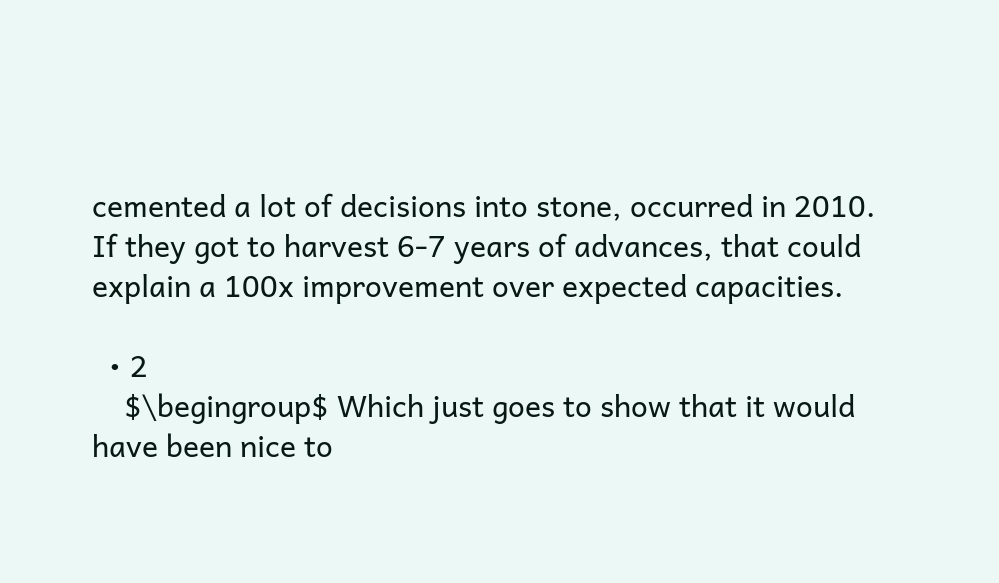cemented a lot of decisions into stone, occurred in 2010. If they got to harvest 6-7 years of advances, that could explain a 100x improvement over expected capacities.

  • 2
    $\begingroup$ Which just goes to show that it would have been nice to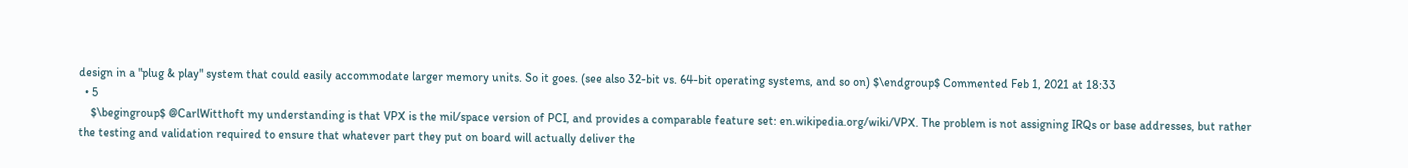design in a "plug & play" system that could easily accommodate larger memory units. So it goes. (see also 32-bit vs. 64-bit operating systems, and so on) $\endgroup$ Commented Feb 1, 2021 at 18:33
  • 5
    $\begingroup$ @CarlWitthoft my understanding is that VPX is the mil/space version of PCI, and provides a comparable feature set: en.wikipedia.org/wiki/VPX. The problem is not assigning IRQs or base addresses, but rather the testing and validation required to ensure that whatever part they put on board will actually deliver the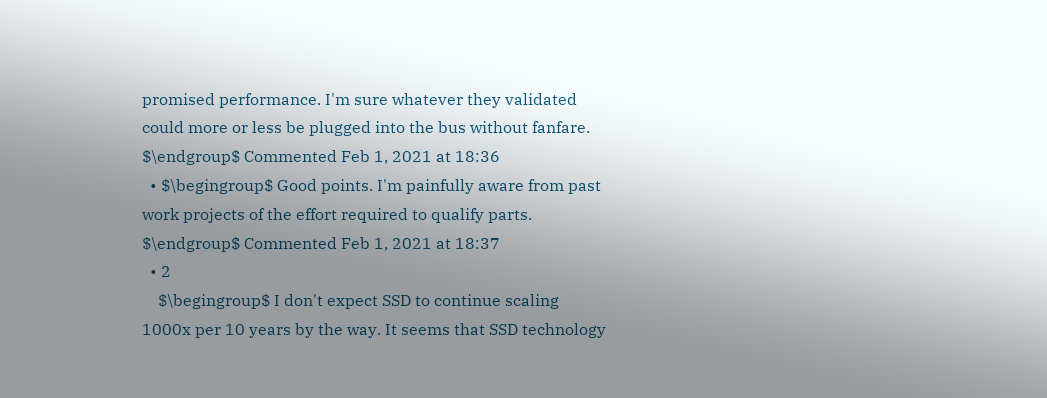promised performance. I'm sure whatever they validated could more or less be plugged into the bus without fanfare. $\endgroup$ Commented Feb 1, 2021 at 18:36
  • $\begingroup$ Good points. I'm painfully aware from past work projects of the effort required to qualify parts. $\endgroup$ Commented Feb 1, 2021 at 18:37
  • 2
    $\begingroup$ I don't expect SSD to continue scaling 1000x per 10 years by the way. It seems that SSD technology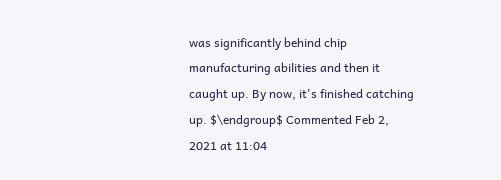was significantly behind chip manufacturing abilities and then it caught up. By now, it's finished catching up. $\endgroup$ Commented Feb 2, 2021 at 11:04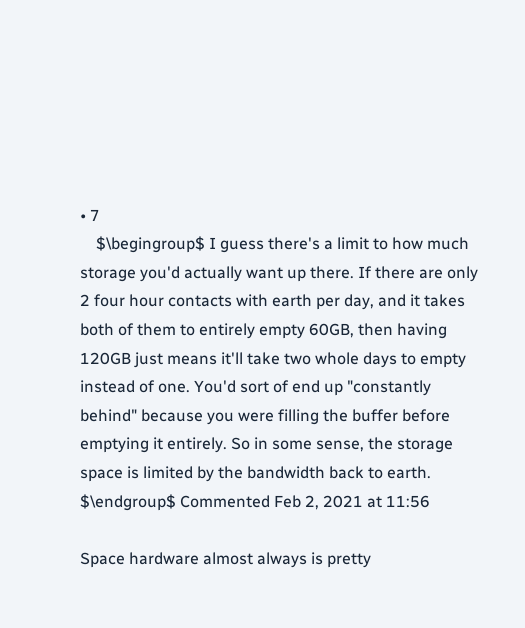• 7
    $\begingroup$ I guess there's a limit to how much storage you'd actually want up there. If there are only 2 four hour contacts with earth per day, and it takes both of them to entirely empty 60GB, then having 120GB just means it'll take two whole days to empty instead of one. You'd sort of end up "constantly behind" because you were filling the buffer before emptying it entirely. So in some sense, the storage space is limited by the bandwidth back to earth. $\endgroup$ Commented Feb 2, 2021 at 11:56

Space hardware almost always is pretty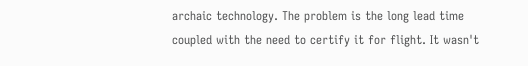archaic technology. The problem is the long lead time coupled with the need to certify it for flight. It wasn't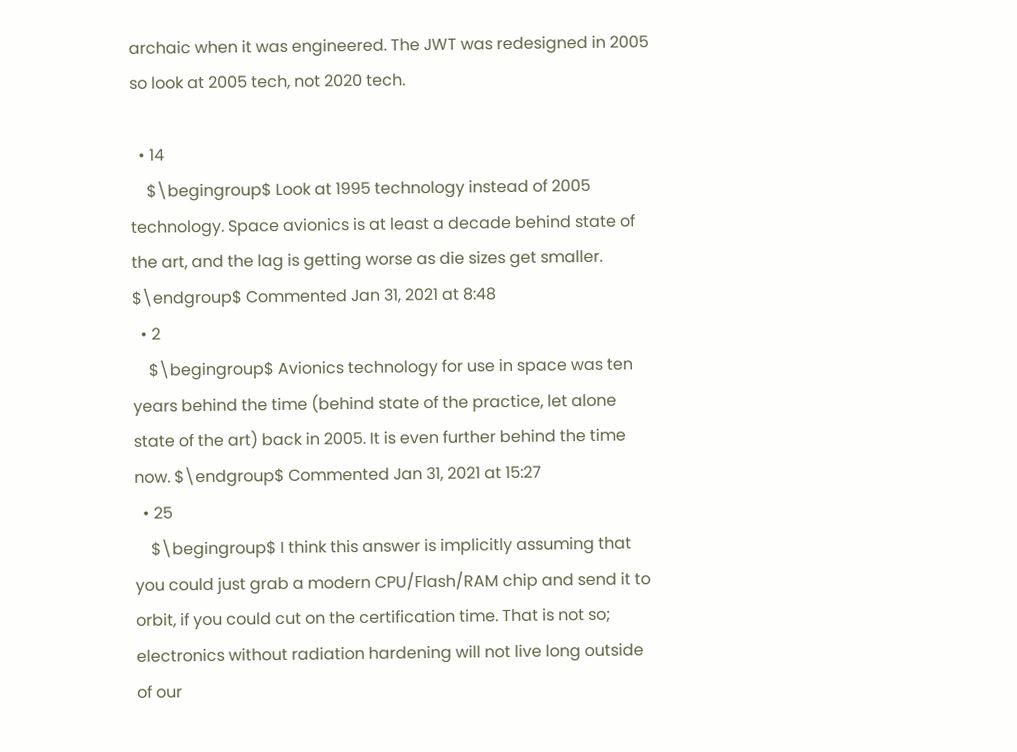archaic when it was engineered. The JWT was redesigned in 2005 so look at 2005 tech, not 2020 tech.

  • 14
    $\begingroup$ Look at 1995 technology instead of 2005 technology. Space avionics is at least a decade behind state of the art, and the lag is getting worse as die sizes get smaller. $\endgroup$ Commented Jan 31, 2021 at 8:48
  • 2
    $\begingroup$ Avionics technology for use in space was ten years behind the time (behind state of the practice, let alone state of the art) back in 2005. It is even further behind the time now. $\endgroup$ Commented Jan 31, 2021 at 15:27
  • 25
    $\begingroup$ I think this answer is implicitly assuming that you could just grab a modern CPU/Flash/RAM chip and send it to orbit, if you could cut on the certification time. That is not so; electronics without radiation hardening will not live long outside of our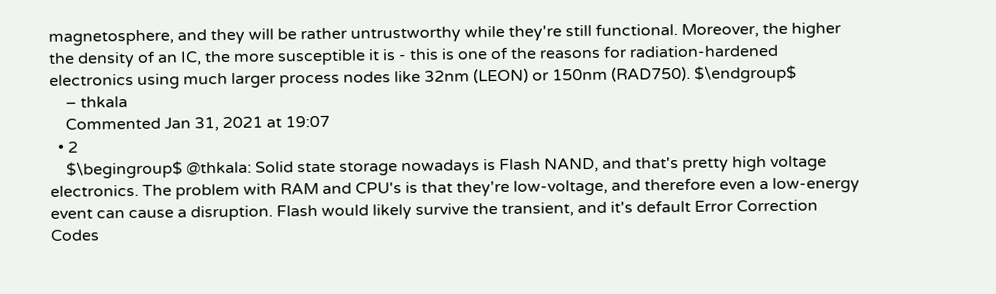magnetosphere, and they will be rather untrustworthy while they're still functional. Moreover, the higher the density of an IC, the more susceptible it is - this is one of the reasons for radiation-hardened electronics using much larger process nodes like 32nm (LEON) or 150nm (RAD750). $\endgroup$
    – thkala
    Commented Jan 31, 2021 at 19:07
  • 2
    $\begingroup$ @thkala: Solid state storage nowadays is Flash NAND, and that's pretty high voltage electronics. The problem with RAM and CPU's is that they're low-voltage, and therefore even a low-energy event can cause a disruption. Flash would likely survive the transient, and it's default Error Correction Codes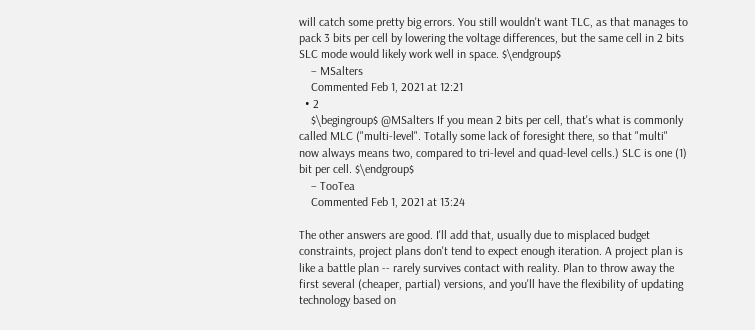will catch some pretty big errors. You still wouldn't want TLC, as that manages to pack 3 bits per cell by lowering the voltage differences, but the same cell in 2 bits SLC mode would likely work well in space. $\endgroup$
    – MSalters
    Commented Feb 1, 2021 at 12:21
  • 2
    $\begingroup$ @MSalters If you mean 2 bits per cell, that's what is commonly called MLC ("multi-level". Totally some lack of foresight there, so that "multi" now always means two, compared to tri-level and quad-level cells.) SLC is one (1) bit per cell. $\endgroup$
    – TooTea
    Commented Feb 1, 2021 at 13:24

The other answers are good. I'll add that, usually due to misplaced budget constraints, project plans don't tend to expect enough iteration. A project plan is like a battle plan -- rarely survives contact with reality. Plan to throw away the first several (cheaper, partial) versions, and you'll have the flexibility of updating technology based on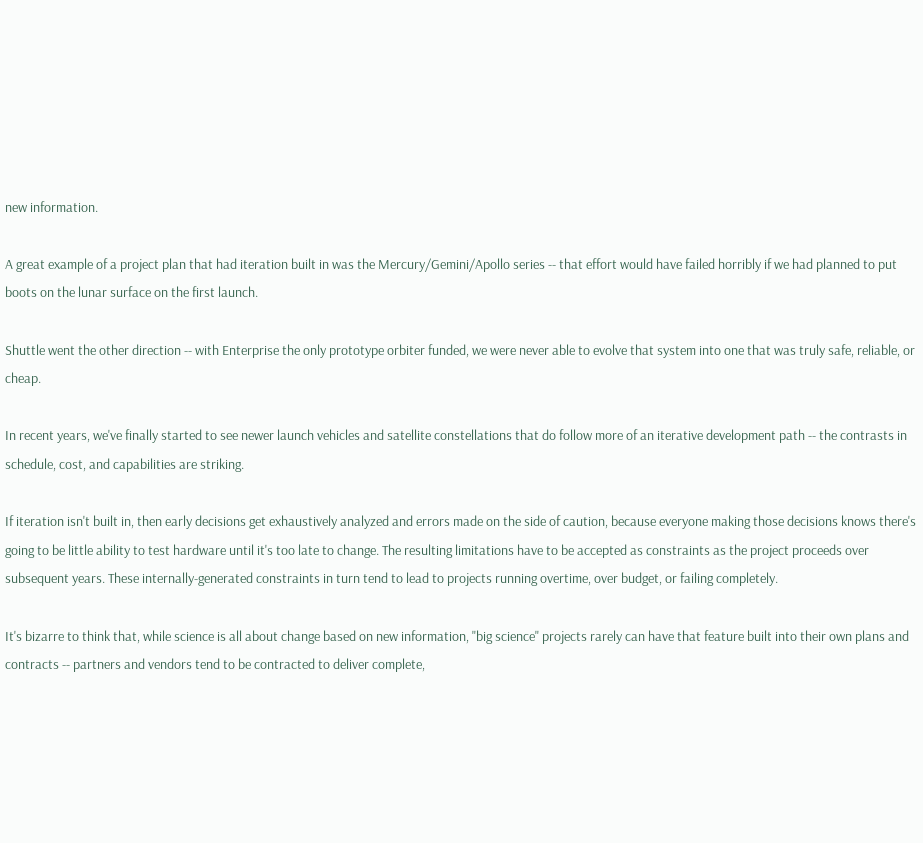new information.

A great example of a project plan that had iteration built in was the Mercury/Gemini/Apollo series -- that effort would have failed horribly if we had planned to put boots on the lunar surface on the first launch.

Shuttle went the other direction -- with Enterprise the only prototype orbiter funded, we were never able to evolve that system into one that was truly safe, reliable, or cheap.

In recent years, we've finally started to see newer launch vehicles and satellite constellations that do follow more of an iterative development path -- the contrasts in schedule, cost, and capabilities are striking.

If iteration isn't built in, then early decisions get exhaustively analyzed and errors made on the side of caution, because everyone making those decisions knows there's going to be little ability to test hardware until it's too late to change. The resulting limitations have to be accepted as constraints as the project proceeds over subsequent years. These internally-generated constraints in turn tend to lead to projects running overtime, over budget, or failing completely.

It's bizarre to think that, while science is all about change based on new information, "big science" projects rarely can have that feature built into their own plans and contracts -- partners and vendors tend to be contracted to deliver complete,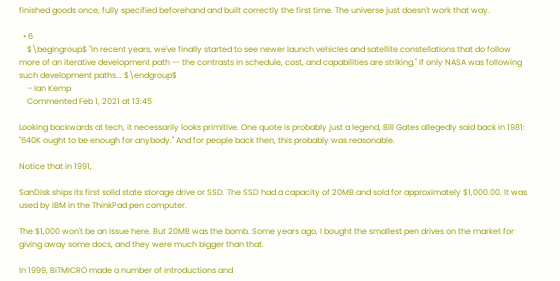finished goods once, fully specified beforehand and built correctly the first time. The universe just doesn't work that way.

  • 6
    $\begingroup$ "In recent years, we've finally started to see newer launch vehicles and satellite constellations that do follow more of an iterative development path -- the contrasts in schedule, cost, and capabilities are striking." If only NASA was following such development paths... $\endgroup$
    – Ian Kemp
    Commented Feb 1, 2021 at 13:45

Looking backwards at tech, it necessarily looks primitive. One quote is probably just a legend, Bill Gates allegedly said back in 1981: "640K ought to be enough for anybody." And for people back then, this probably was reasonable.

Notice that in 1991,

SanDisk ships its first solid state storage drive or SSD. The SSD had a capacity of 20MB and sold for approximately $1,000.00. It was used by IBM in the ThinkPad pen computer.

The $1,000 won't be an issue here. But 20MB was the bomb. Some years ago, I bought the smallest pen drives on the market for giving away some docs, and they were much bigger than that.

In 1999, BiTMICRO made a number of introductions and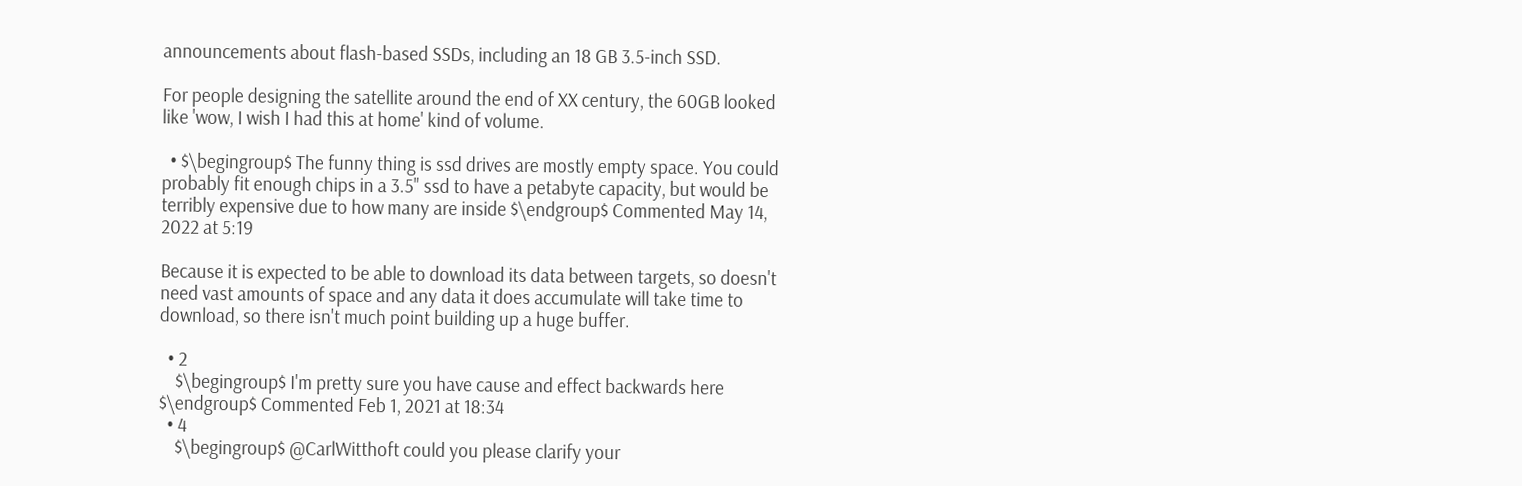announcements about flash-based SSDs, including an 18 GB 3.5-inch SSD.

For people designing the satellite around the end of XX century, the 60GB looked like 'wow, I wish I had this at home' kind of volume.

  • $\begingroup$ The funny thing is ssd drives are mostly empty space. You could probably fit enough chips in a 3.5" ssd to have a petabyte capacity, but would be terribly expensive due to how many are inside $\endgroup$ Commented May 14, 2022 at 5:19

Because it is expected to be able to download its data between targets, so doesn't need vast amounts of space and any data it does accumulate will take time to download, so there isn't much point building up a huge buffer.

  • 2
    $\begingroup$ I'm pretty sure you have cause and effect backwards here $\endgroup$ Commented Feb 1, 2021 at 18:34
  • 4
    $\begingroup$ @CarlWitthoft could you please clarify your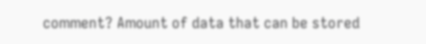comment? Amount of data that can be stored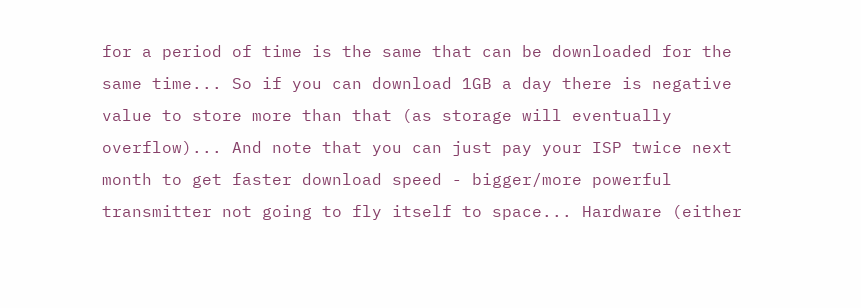for a period of time is the same that can be downloaded for the same time... So if you can download 1GB a day there is negative value to store more than that (as storage will eventually overflow)... And note that you can just pay your ISP twice next month to get faster download speed - bigger/more powerful transmitter not going to fly itself to space... Hardware (either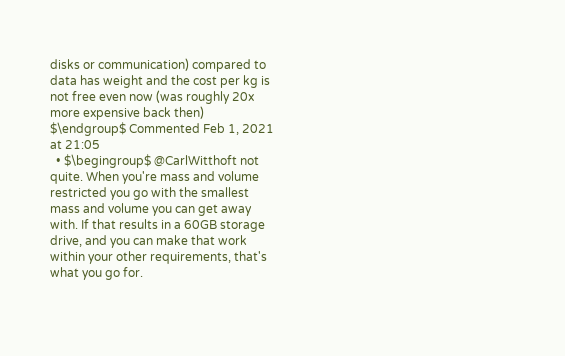disks or communication) compared to data has weight and the cost per kg is not free even now (was roughly 20x more expensive back then) $\endgroup$ Commented Feb 1, 2021 at 21:05
  • $\begingroup$ @CarlWitthoft not quite. When you're mass and volume restricted you go with the smallest mass and volume you can get away with. If that results in a 60GB storage drive, and you can make that work within your other requirements, that's what you go for.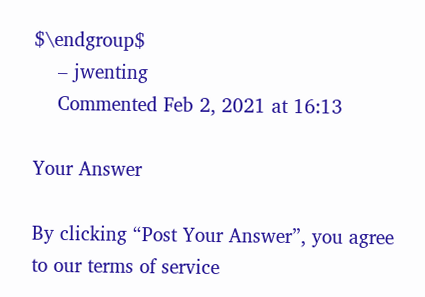$\endgroup$
    – jwenting
    Commented Feb 2, 2021 at 16:13

Your Answer

By clicking “Post Your Answer”, you agree to our terms of service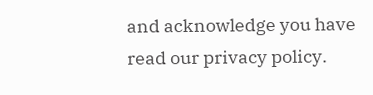and acknowledge you have read our privacy policy.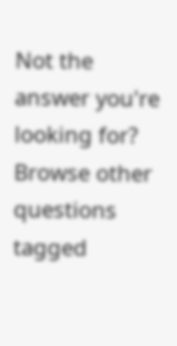Not the answer you're looking for? Browse other questions tagged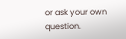or ask your own question.